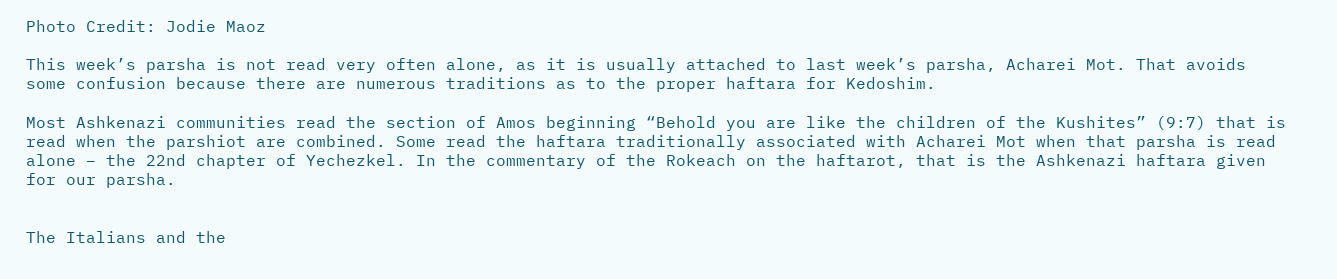Photo Credit: Jodie Maoz

This week’s parsha is not read very often alone, as it is usually attached to last week’s parsha, Acharei Mot. That avoids some confusion because there are numerous traditions as to the proper haftara for Kedoshim.

Most Ashkenazi communities read the section of Amos beginning “Behold you are like the children of the Kushites” (9:7) that is read when the parshiot are combined. Some read the haftara traditionally associated with Acharei Mot when that parsha is read alone – the 22nd chapter of Yechezkel. In the commentary of the Rokeach on the haftarot, that is the Ashkenazi haftara given for our parsha.


The Italians and the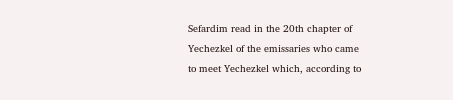Sefardim read in the 20th chapter of Yechezkel of the emissaries who came to meet Yechezkel which, according to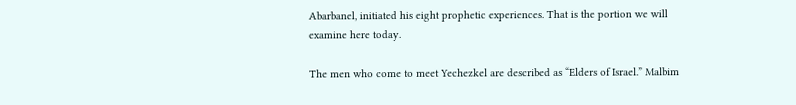Abarbanel, initiated his eight prophetic experiences. That is the portion we will examine here today.

The men who come to meet Yechezkel are described as “Elders of Israel.” Malbim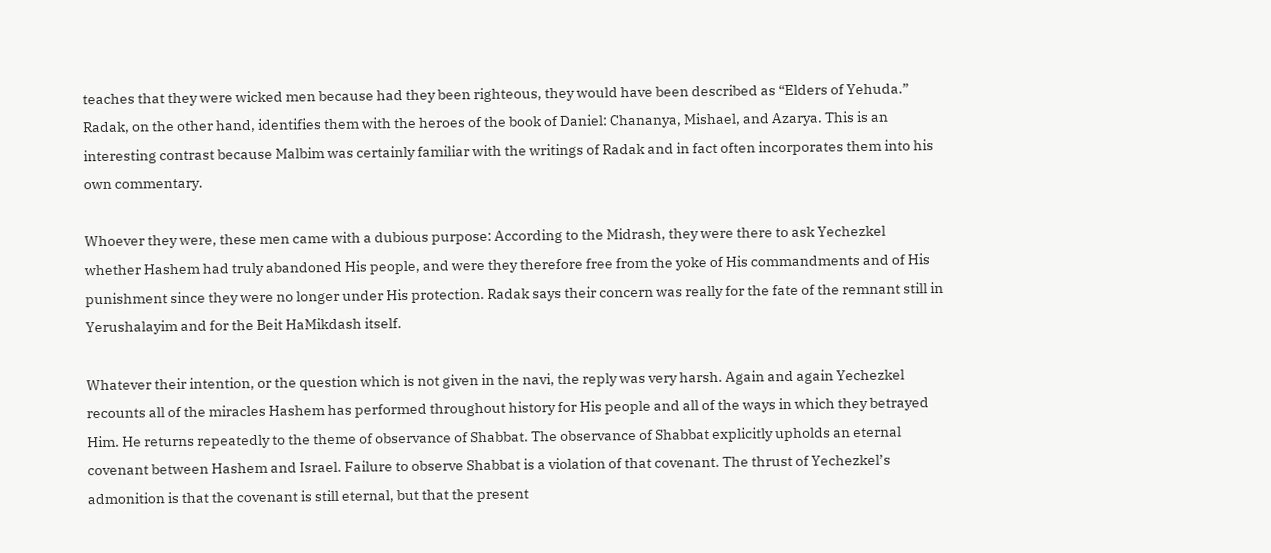teaches that they were wicked men because had they been righteous, they would have been described as “Elders of Yehuda.” Radak, on the other hand, identifies them with the heroes of the book of Daniel: Chananya, Mishael, and Azarya. This is an interesting contrast because Malbim was certainly familiar with the writings of Radak and in fact often incorporates them into his own commentary.

Whoever they were, these men came with a dubious purpose: According to the Midrash, they were there to ask Yechezkel whether Hashem had truly abandoned His people, and were they therefore free from the yoke of His commandments and of His punishment since they were no longer under His protection. Radak says their concern was really for the fate of the remnant still in Yerushalayim and for the Beit HaMikdash itself.

Whatever their intention, or the question which is not given in the navi, the reply was very harsh. Again and again Yechezkel recounts all of the miracles Hashem has performed throughout history for His people and all of the ways in which they betrayed Him. He returns repeatedly to the theme of observance of Shabbat. The observance of Shabbat explicitly upholds an eternal covenant between Hashem and Israel. Failure to observe Shabbat is a violation of that covenant. The thrust of Yechezkel’s admonition is that the covenant is still eternal, but that the present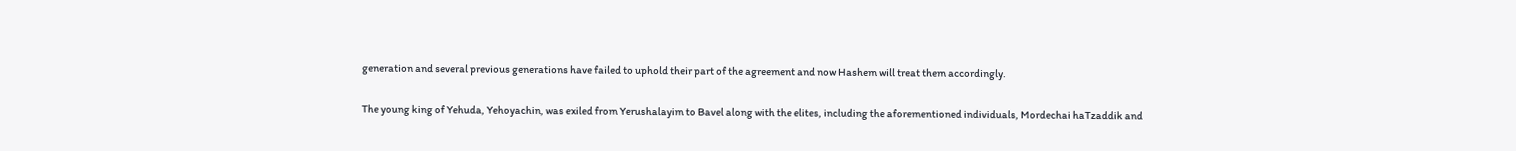generation and several previous generations have failed to uphold their part of the agreement and now Hashem will treat them accordingly.

The young king of Yehuda, Yehoyachin, was exiled from Yerushalayim to Bavel along with the elites, including the aforementioned individuals, Mordechai haTzaddik and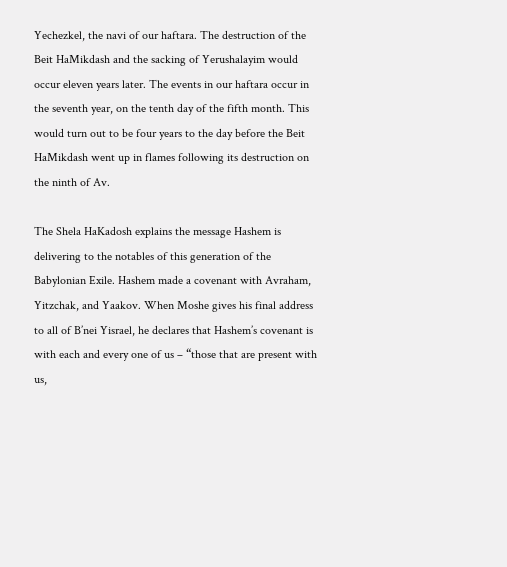Yechezkel, the navi of our haftara. The destruction of the Beit HaMikdash and the sacking of Yerushalayim would occur eleven years later. The events in our haftara occur in the seventh year, on the tenth day of the fifth month. This would turn out to be four years to the day before the Beit HaMikdash went up in flames following its destruction on the ninth of Av.

The Shela HaKadosh explains the message Hashem is delivering to the notables of this generation of the Babylonian Exile. Hashem made a covenant with Avraham, Yitzchak, and Yaakov. When Moshe gives his final address to all of B’nei Yisrael, he declares that Hashem’s covenant is with each and every one of us – “those that are present with us,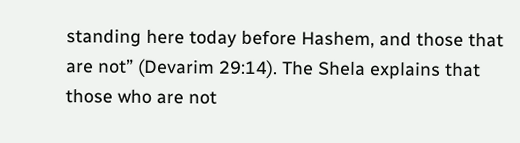standing here today before Hashem, and those that are not” (Devarim 29:14). The Shela explains that those who are not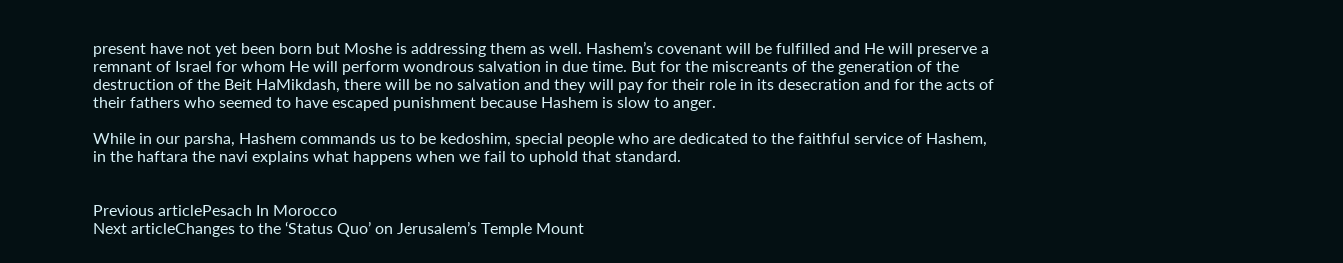present have not yet been born but Moshe is addressing them as well. Hashem’s covenant will be fulfilled and He will preserve a remnant of Israel for whom He will perform wondrous salvation in due time. But for the miscreants of the generation of the destruction of the Beit HaMikdash, there will be no salvation and they will pay for their role in its desecration and for the acts of their fathers who seemed to have escaped punishment because Hashem is slow to anger.

While in our parsha, Hashem commands us to be kedoshim, special people who are dedicated to the faithful service of Hashem, in the haftara the navi explains what happens when we fail to uphold that standard.


Previous articlePesach In Morocco
Next articleChanges to the ‘Status Quo’ on Jerusalem’s Temple Mount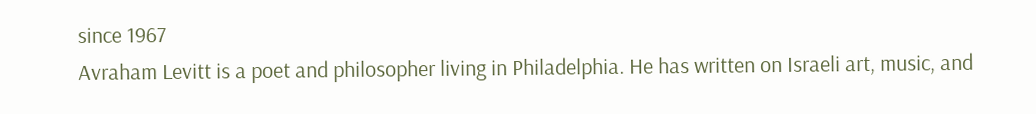since 1967
Avraham Levitt is a poet and philosopher living in Philadelphia. He has written on Israeli art, music, and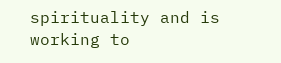spirituality and is working to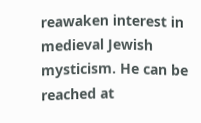reawaken interest in medieval Jewish mysticism. He can be reached at